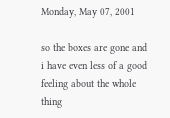Monday, May 07, 2001

so the boxes are gone and i have even less of a good feeling about the whole thing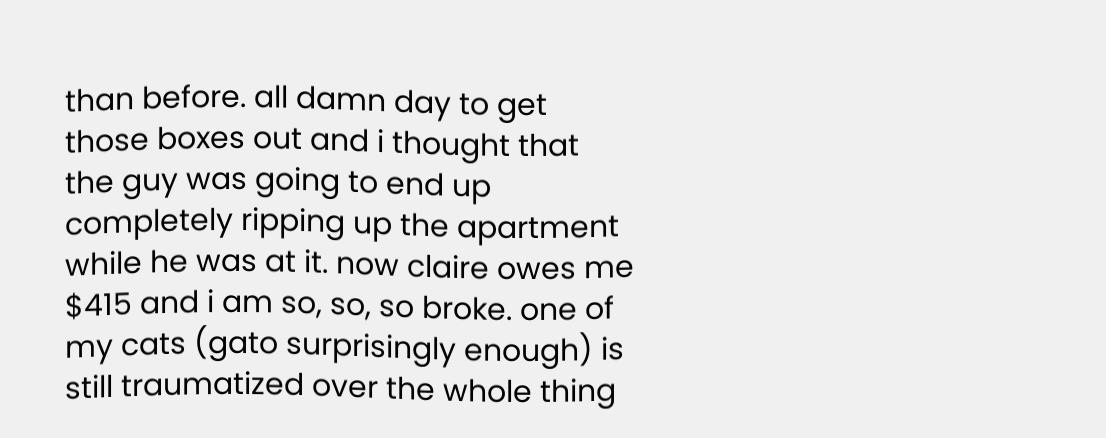than before. all damn day to get those boxes out and i thought that the guy was going to end up completely ripping up the apartment while he was at it. now claire owes me $415 and i am so, so, so broke. one of my cats (gato surprisingly enough) is still traumatized over the whole thing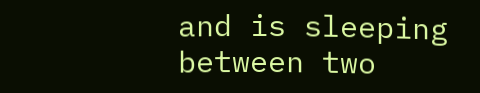and is sleeping between two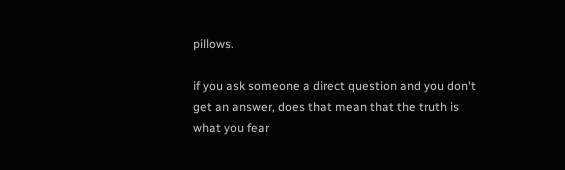pillows.

if you ask someone a direct question and you don't get an answer, does that mean that the truth is what you fear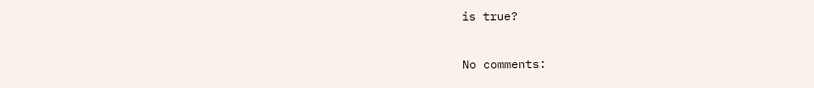is true?

No comments: